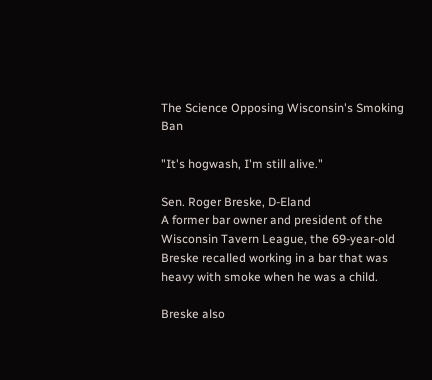The Science Opposing Wisconsin's Smoking Ban

"It's hogwash, I'm still alive."

Sen. Roger Breske, D-Eland
A former bar owner and president of the Wisconsin Tavern League, the 69-year-old Breske recalled working in a bar that was heavy with smoke when he was a child.

Breske also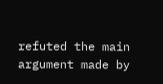refuted the main argument made by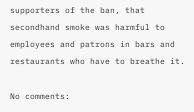supporters of the ban, that secondhand smoke was harmful to employees and patrons in bars and restaurants who have to breathe it.

No comments: